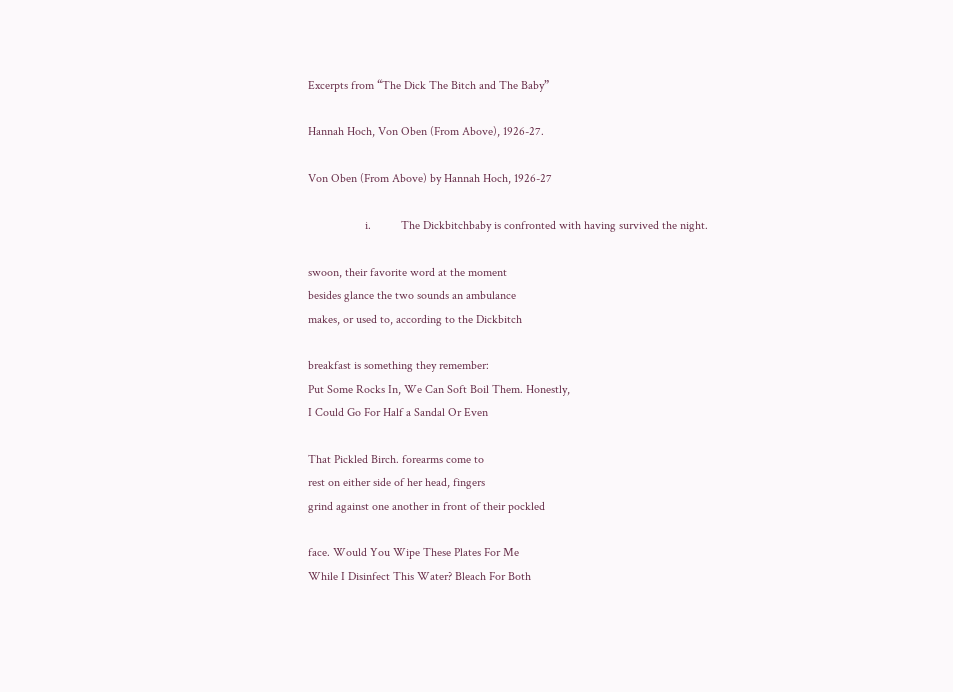Excerpts from “The Dick The Bitch and The Baby”

Hannah Hoch, Von Oben (From Above), 1926-27.

Von Oben (From Above) by Hannah Hoch, 1926-27

                   i.          The Dickbitchbaby is confronted with having survived the night.

swoon, their favorite word at the moment
besides glance the two sounds an ambulance
makes, or used to, according to the Dickbitch

breakfast is something they remember:
Put Some Rocks In, We Can Soft Boil Them. Honestly,
I Could Go For Half a Sandal Or Even

That Pickled Birch. forearms come to
rest on either side of her head, fingers
grind against one another in front of their pockled

face. Would You Wipe These Plates For Me
While I Disinfect This Water? Bleach For Both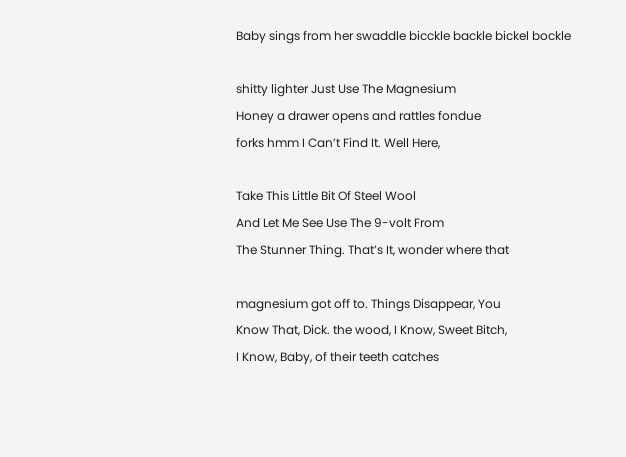Baby sings from her swaddle bicckle backle bickel bockle

shitty lighter Just Use The Magnesium
Honey a drawer opens and rattles fondue
forks hmm I Can’t Find It. Well Here,

Take This Little Bit Of Steel Wool
And Let Me See Use The 9-volt From
The Stunner Thing. That’s It, wonder where that

magnesium got off to. Things Disappear, You
Know That, Dick. the wood, I Know, Sweet Bitch,
I Know, Baby, of their teeth catches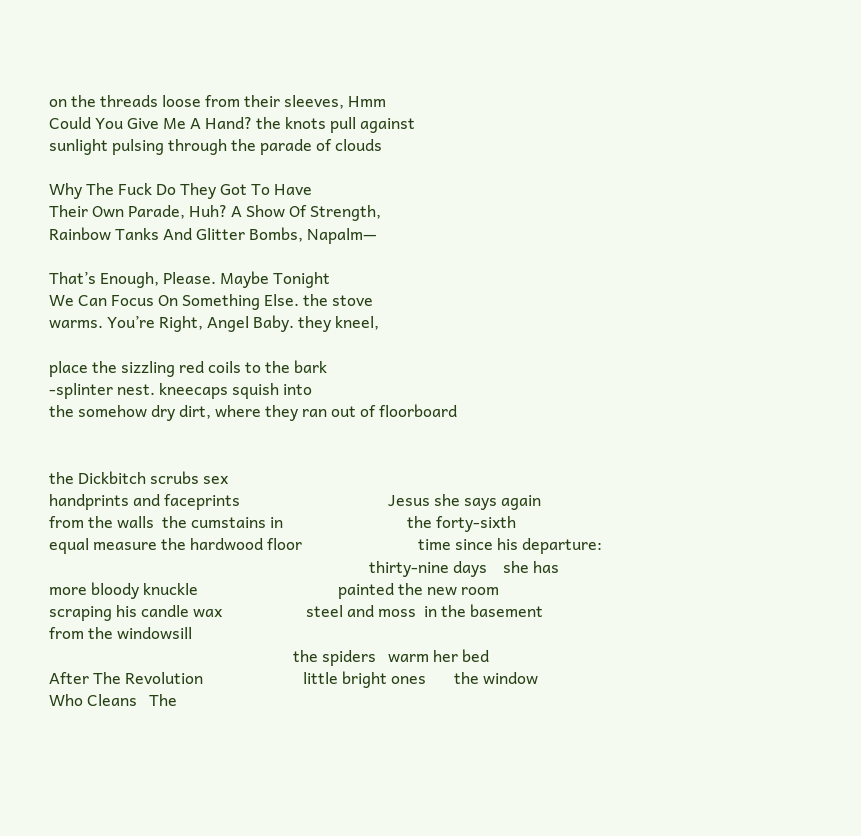on the threads loose from their sleeves, Hmm
Could You Give Me A Hand? the knots pull against
sunlight pulsing through the parade of clouds

Why The Fuck Do They Got To Have
Their Own Parade, Huh? A Show Of Strength,
Rainbow Tanks And Glitter Bombs, Napalm—

That’s Enough, Please. Maybe Tonight
We Can Focus On Something Else. the stove
warms. You’re Right, Angel Baby. they kneel,

place the sizzling red coils to the bark
-splinter nest. kneecaps squish into
the somehow dry dirt, where they ran out of floorboard


the Dickbitch scrubs sex
handprints and faceprints                                     Jesus she says again
from the walls  the cumstains in                               the forty-sixth
equal measure the hardwood floor                             time since his departure:
                                                                                thirty-nine days    she has
more bloody knuckle                                   painted the new room
scraping his candle wax                     steel and moss  in the basement
from the windowsill
                                                             the spiders   warm her bed
After The Revolution                         little bright ones       the window
Who Cleans   The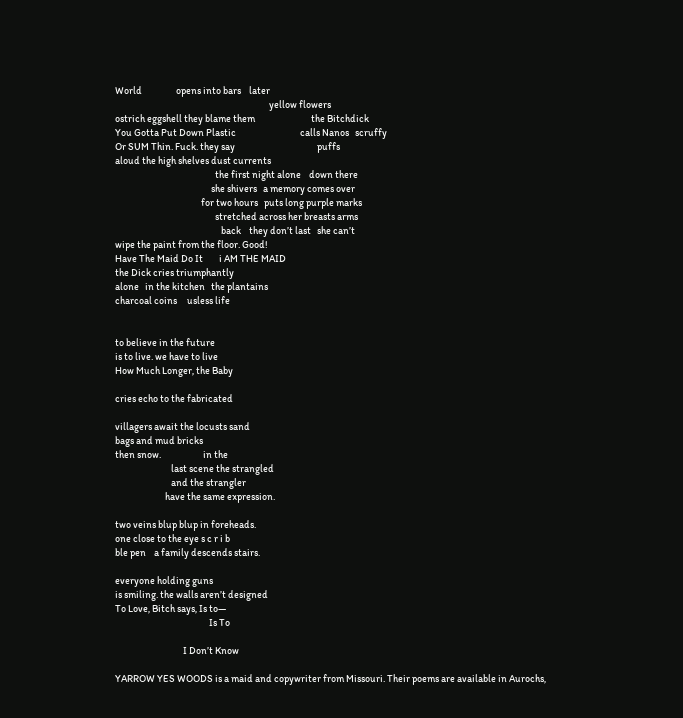World                 opens into bars    later
                                                                             yellow flowers
ostrich eggshell they blame them                            the Bitchdick
You Gotta Put Down Plastic                                calls Nanos   scruffy
Or SUM Thin. Fuck. they say                                         puffs
aloud the high shelves dust currents
                                                  the first night alone    down there
                                                she shivers   a memory comes over
                                           for two hours   puts long purple marks
                                                  stretched across her breasts arms
                                                     back    they don’t last   she can’t
wipe the paint from the floor. Good!
Have The Maid Do It        i AM THE MAID
the Dick cries triumphantly
alone   in the kitchen   the plantains
charcoal coins     usless life


to believe in the future
is to live. we have to live
How Much Longer, the Baby

cries echo to the fabricated

villagers await the locusts sand
bags and mud bricks
then snow.                     in the
                            last scene the strangled
                            and the strangler
                         have the same expression.

two veins blup blup in foreheads.
one close to the eye s c r i b
ble pen    a family descends stairs.

everyone holding guns
is smiling. the walls aren’t designed
To Love, Bitch says, Is to—
                                               Is To

                                  I Don’t Know

YARROW YES WOODS is a maid and copywriter from Missouri. Their poems are available in Aurochs,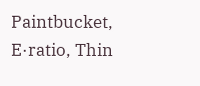Paintbucket, E·ratio, Thin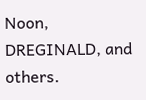Noon, DREGINALD, and others.